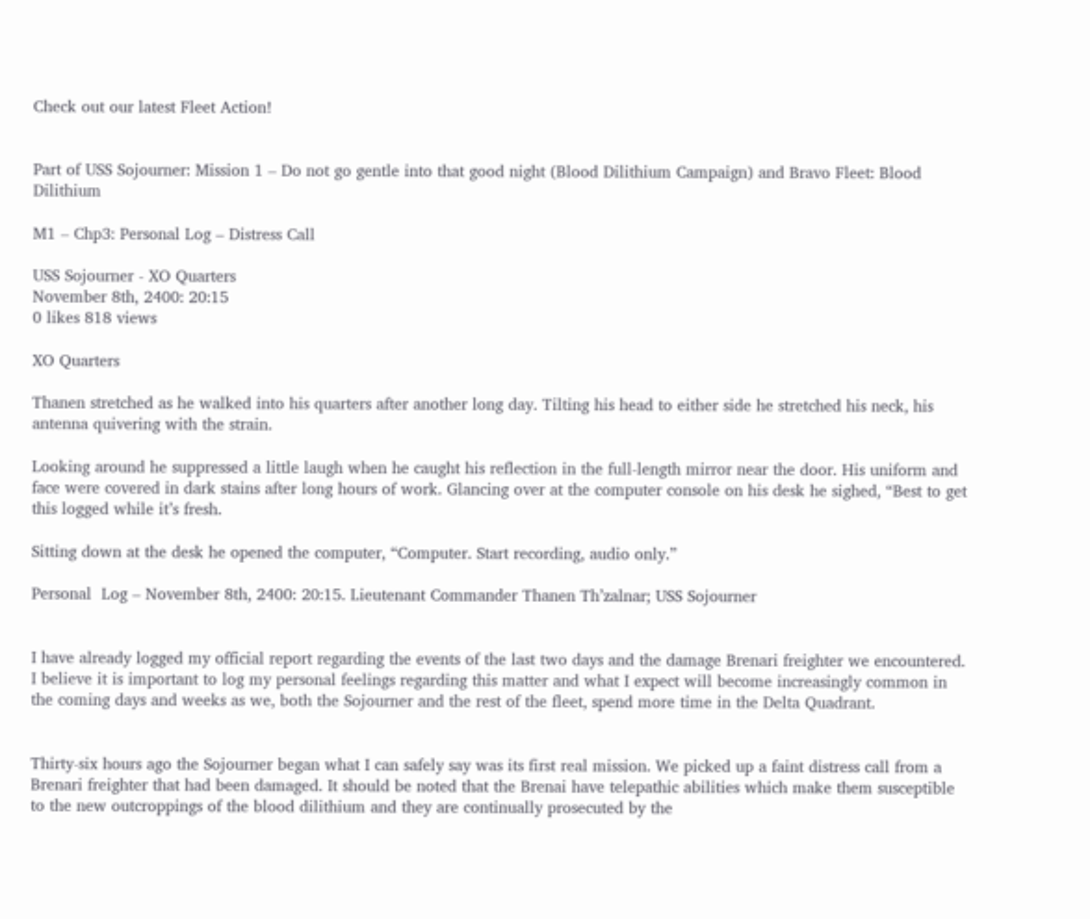Check out our latest Fleet Action!


Part of USS Sojourner: Mission 1 – Do not go gentle into that good night (Blood Dilithium Campaign) and Bravo Fleet: Blood Dilithium

M1 – Chp3: Personal Log – Distress Call

USS Sojourner - XO Quarters
November 8th, 2400: 20:15
0 likes 818 views

XO Quarters

Thanen stretched as he walked into his quarters after another long day. Tilting his head to either side he stretched his neck, his antenna quivering with the strain.

Looking around he suppressed a little laugh when he caught his reflection in the full-length mirror near the door. His uniform and face were covered in dark stains after long hours of work. Glancing over at the computer console on his desk he sighed, “Best to get this logged while it’s fresh.

Sitting down at the desk he opened the computer, “Computer. Start recording, audio only.”

Personal  Log – November 8th, 2400: 20:15. Lieutenant Commander Thanen Th’zalnar; USS Sojourner


I have already logged my official report regarding the events of the last two days and the damage Brenari freighter we encountered. I believe it is important to log my personal feelings regarding this matter and what I expect will become increasingly common in the coming days and weeks as we, both the Sojourner and the rest of the fleet, spend more time in the Delta Quadrant.


Thirty-six hours ago the Sojourner began what I can safely say was its first real mission. We picked up a faint distress call from a Brenari freighter that had been damaged. It should be noted that the Brenai have telepathic abilities which make them susceptible to the new outcroppings of the blood dilithium and they are continually prosecuted by the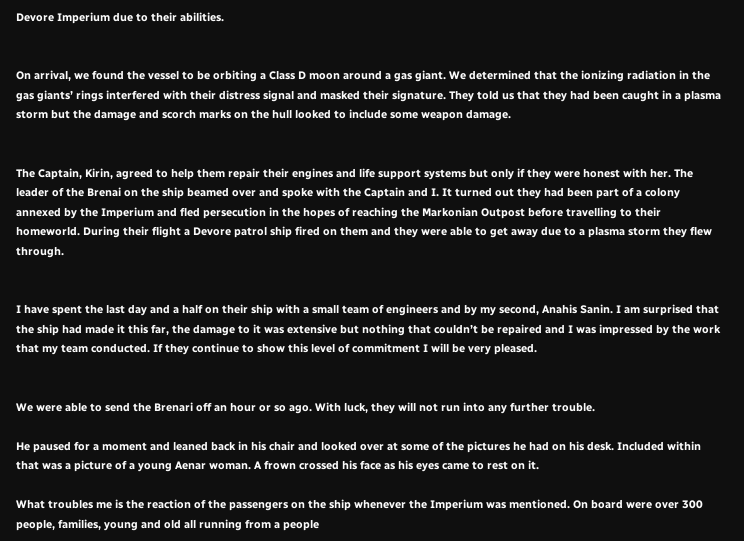Devore Imperium due to their abilities.


On arrival, we found the vessel to be orbiting a Class D moon around a gas giant. We determined that the ionizing radiation in the gas giants’ rings interfered with their distress signal and masked their signature. They told us that they had been caught in a plasma storm but the damage and scorch marks on the hull looked to include some weapon damage.


The Captain, Kirin, agreed to help them repair their engines and life support systems but only if they were honest with her. The leader of the Brenai on the ship beamed over and spoke with the Captain and I. It turned out they had been part of a colony annexed by the Imperium and fled persecution in the hopes of reaching the Markonian Outpost before travelling to their homeworld. During their flight a Devore patrol ship fired on them and they were able to get away due to a plasma storm they flew through.


I have spent the last day and a half on their ship with a small team of engineers and by my second, Anahis Sanin. I am surprised that the ship had made it this far, the damage to it was extensive but nothing that couldn’t be repaired and I was impressed by the work that my team conducted. If they continue to show this level of commitment I will be very pleased.


We were able to send the Brenari off an hour or so ago. With luck, they will not run into any further trouble.

He paused for a moment and leaned back in his chair and looked over at some of the pictures he had on his desk. Included within that was a picture of a young Aenar woman. A frown crossed his face as his eyes came to rest on it.

What troubles me is the reaction of the passengers on the ship whenever the Imperium was mentioned. On board were over 300 people, families, young and old all running from a people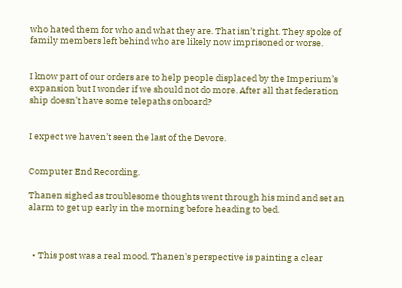who hated them for who and what they are. That isn’t right. They spoke of family members left behind who are likely now imprisoned or worse.


I know part of our orders are to help people displaced by the Imperium’s expansion but I wonder if we should not do more. After all that federation ship doesn’t have some telepaths onboard?


I expect we haven’t seen the last of the Devore.


Computer End Recording.

Thanen sighed as troublesome thoughts went through his mind and set an alarm to get up early in the morning before heading to bed.



  • This post was a real mood. Thanen's perspective is painting a clear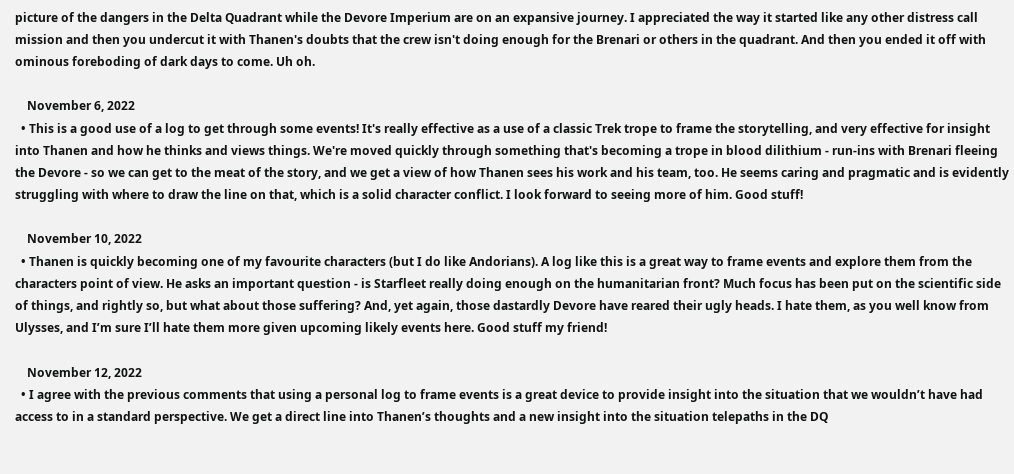picture of the dangers in the Delta Quadrant while the Devore Imperium are on an expansive journey. I appreciated the way it started like any other distress call mission and then you undercut it with Thanen's doubts that the crew isn't doing enough for the Brenari or others in the quadrant. And then you ended it off with ominous foreboding of dark days to come. Uh oh.

    November 6, 2022
  • This is a good use of a log to get through some events! It's really effective as a use of a classic Trek trope to frame the storytelling, and very effective for insight into Thanen and how he thinks and views things. We're moved quickly through something that's becoming a trope in blood dilithium - run-ins with Brenari fleeing the Devore - so we can get to the meat of the story, and we get a view of how Thanen sees his work and his team, too. He seems caring and pragmatic and is evidently struggling with where to draw the line on that, which is a solid character conflict. I look forward to seeing more of him. Good stuff!

    November 10, 2022
  • Thanen is quickly becoming one of my favourite characters (but I do like Andorians). A log like this is a great way to frame events and explore them from the characters point of view. He asks an important question - is Starfleet really doing enough on the humanitarian front? Much focus has been put on the scientific side of things, and rightly so, but what about those suffering? And, yet again, those dastardly Devore have reared their ugly heads. I hate them, as you well know from Ulysses, and I’m sure I’ll hate them more given upcoming likely events here. Good stuff my friend!

    November 12, 2022
  • I agree with the previous comments that using a personal log to frame events is a great device to provide insight into the situation that we wouldn’t have had access to in a standard perspective. We get a direct line into Thanen’s thoughts and a new insight into the situation telepaths in the DQ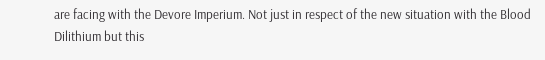are facing with the Devore Imperium. Not just in respect of the new situation with the Blood Dilithium but this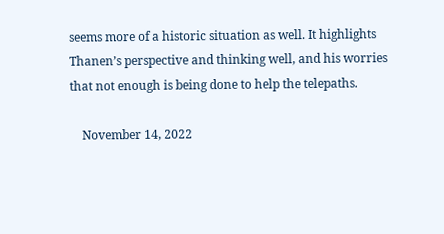seems more of a historic situation as well. It highlights Thanen’s perspective and thinking well, and his worries that not enough is being done to help the telepaths.

    November 14, 2022